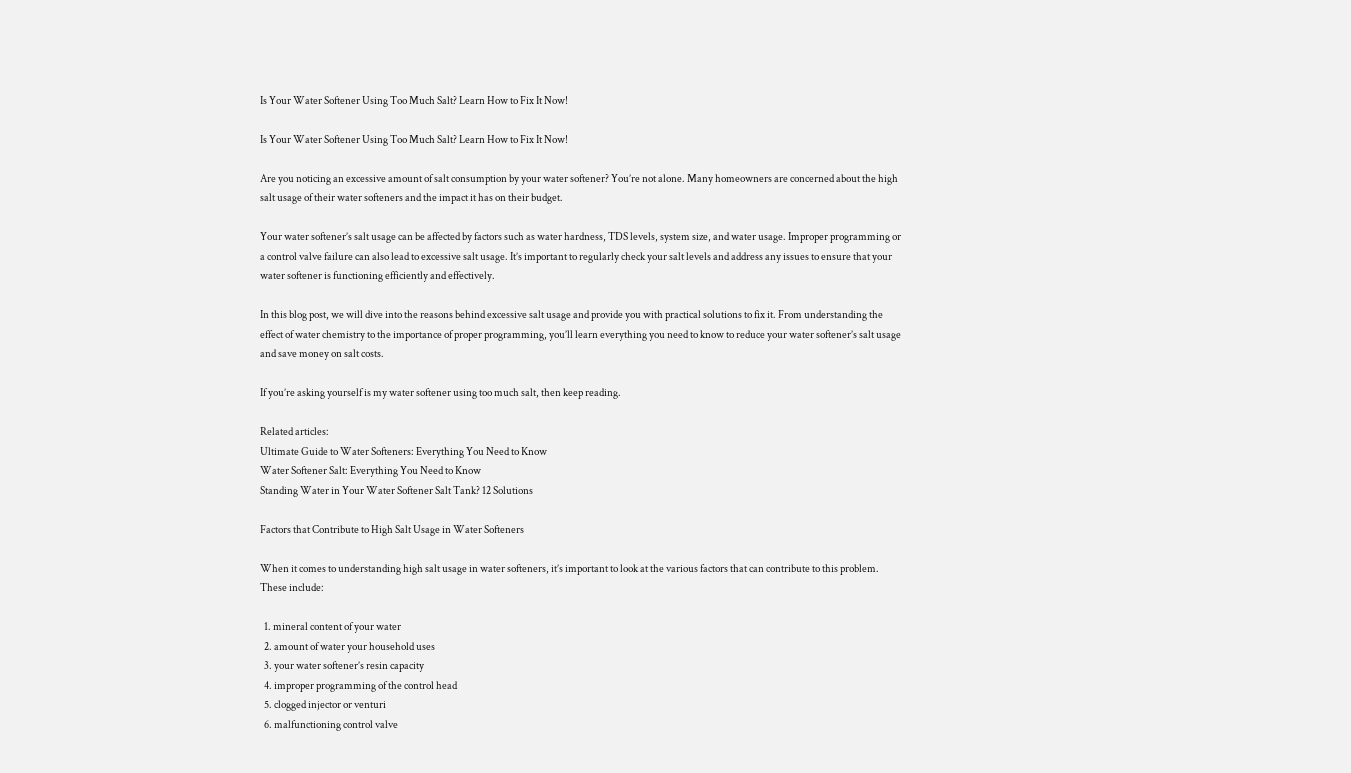Is Your Water Softener Using Too Much Salt? Learn How to Fix It Now!

Is Your Water Softener Using Too Much Salt? Learn How to Fix It Now!

Are you noticing an excessive amount of salt consumption by your water softener? You’re not alone. Many homeowners are concerned about the high salt usage of their water softeners and the impact it has on their budget.

Your water softener’s salt usage can be affected by factors such as water hardness, TDS levels, system size, and water usage. Improper programming or a control valve failure can also lead to excessive salt usage. It’s important to regularly check your salt levels and address any issues to ensure that your water softener is functioning efficiently and effectively.

In this blog post, we will dive into the reasons behind excessive salt usage and provide you with practical solutions to fix it. From understanding the effect of water chemistry to the importance of proper programming, you’ll learn everything you need to know to reduce your water softener’s salt usage and save money on salt costs.

If you’re asking yourself is my water softener using too much salt, then keep reading.

Related articles:
Ultimate Guide to Water Softeners: Everything You Need to Know
Water Softener Salt: Everything You Need to Know
Standing Water in Your Water Softener Salt Tank? 12 Solutions

Factors that Contribute to High Salt Usage in Water Softeners

When it comes to understanding high salt usage in water softeners, it’s important to look at the various factors that can contribute to this problem. These include:

  1. mineral content of your water
  2. amount of water your household uses
  3. your water softener’s resin capacity
  4. improper programming of the control head
  5. clogged injector or venturi
  6. malfunctioning control valve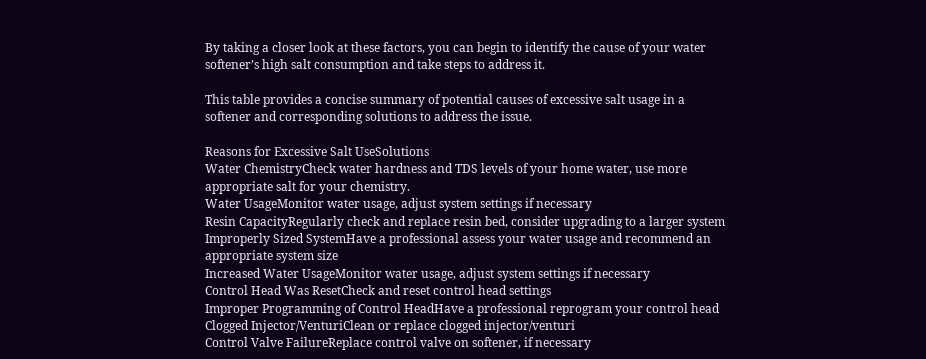By taking a closer look at these factors, you can begin to identify the cause of your water softener’s high salt consumption and take steps to address it.

This table provides a concise summary of potential causes of excessive salt usage in a softener and corresponding solutions to address the issue.

Reasons for Excessive Salt UseSolutions
Water ChemistryCheck water hardness and TDS levels of your home water, use more appropriate salt for your chemistry.
Water UsageMonitor water usage, adjust system settings if necessary
Resin CapacityRegularly check and replace resin bed, consider upgrading to a larger system
Improperly Sized SystemHave a professional assess your water usage and recommend an appropriate system size
Increased Water UsageMonitor water usage, adjust system settings if necessary
Control Head Was ResetCheck and reset control head settings
Improper Programming of Control HeadHave a professional reprogram your control head
Clogged Injector/VenturiClean or replace clogged injector/venturi
Control Valve FailureReplace control valve on softener, if necessary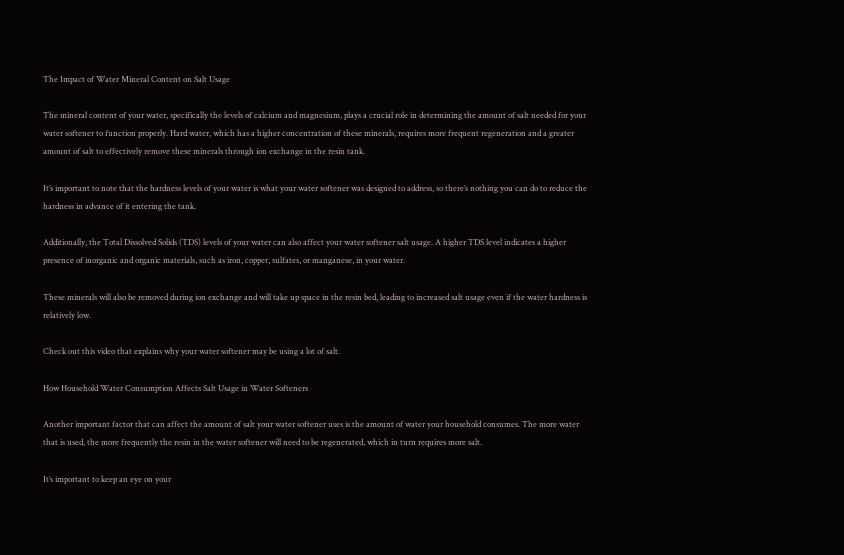The Impact of Water Mineral Content on Salt Usage

The mineral content of your water, specifically the levels of calcium and magnesium, plays a crucial role in determining the amount of salt needed for your water softener to function properly. Hard water, which has a higher concentration of these minerals, requires more frequent regeneration and a greater amount of salt to effectively remove these minerals through ion exchange in the resin tank.

It’s important to note that the hardness levels of your water is what your water softener was designed to address, so there’s nothing you can do to reduce the hardness in advance of it entering the tank.

Additionally, the Total Dissolved Solids (TDS) levels of your water can also affect your water softener salt usage. A higher TDS level indicates a higher presence of inorganic and organic materials, such as iron, copper, sulfates, or manganese, in your water.

These minerals will also be removed during ion exchange and will take up space in the resin bed, leading to increased salt usage even if the water hardness is relatively low.

Check out this video that explains why your water softener may be using a lot of salt.

How Household Water Consumption Affects Salt Usage in Water Softeners

Another important factor that can affect the amount of salt your water softener uses is the amount of water your household consumes. The more water that is used, the more frequently the resin in the water softener will need to be regenerated, which in turn requires more salt.

It’s important to keep an eye on your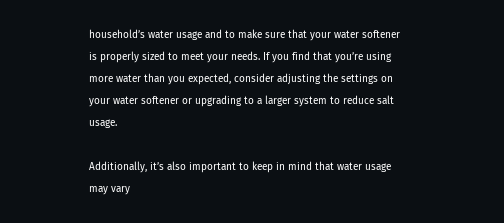household’s water usage and to make sure that your water softener is properly sized to meet your needs. If you find that you’re using more water than you expected, consider adjusting the settings on your water softener or upgrading to a larger system to reduce salt usage.

Additionally, it’s also important to keep in mind that water usage may vary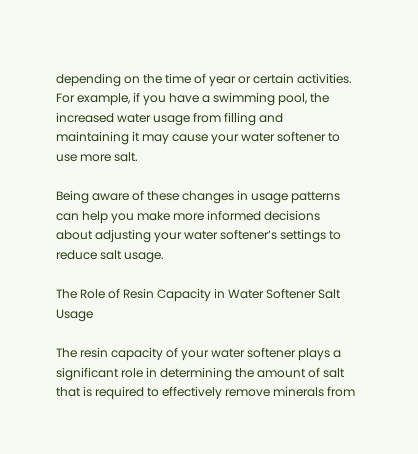depending on the time of year or certain activities. For example, if you have a swimming pool, the increased water usage from filling and maintaining it may cause your water softener to use more salt.

Being aware of these changes in usage patterns can help you make more informed decisions about adjusting your water softener’s settings to reduce salt usage.

The Role of Resin Capacity in Water Softener Salt Usage

The resin capacity of your water softener plays a significant role in determining the amount of salt that is required to effectively remove minerals from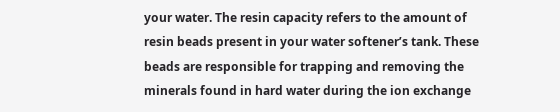your water. The resin capacity refers to the amount of resin beads present in your water softener’s tank. These beads are responsible for trapping and removing the minerals found in hard water during the ion exchange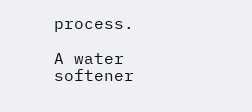process.

A water softener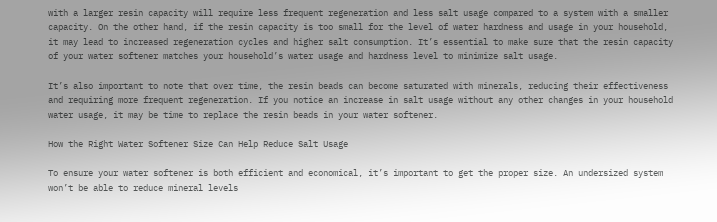with a larger resin capacity will require less frequent regeneration and less salt usage compared to a system with a smaller capacity. On the other hand, if the resin capacity is too small for the level of water hardness and usage in your household, it may lead to increased regeneration cycles and higher salt consumption. It’s essential to make sure that the resin capacity of your water softener matches your household’s water usage and hardness level to minimize salt usage.

It’s also important to note that over time, the resin beads can become saturated with minerals, reducing their effectiveness and requiring more frequent regeneration. If you notice an increase in salt usage without any other changes in your household water usage, it may be time to replace the resin beads in your water softener.

How the Right Water Softener Size Can Help Reduce Salt Usage

To ensure your water softener is both efficient and economical, it’s important to get the proper size. An undersized system won’t be able to reduce mineral levels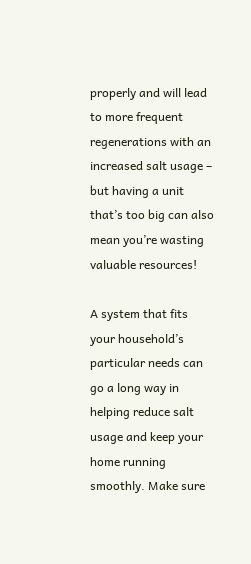properly and will lead to more frequent regenerations with an increased salt usage – but having a unit that’s too big can also mean you’re wasting valuable resources!

A system that fits your household’s particular needs can go a long way in helping reduce salt usage and keep your home running smoothly. Make sure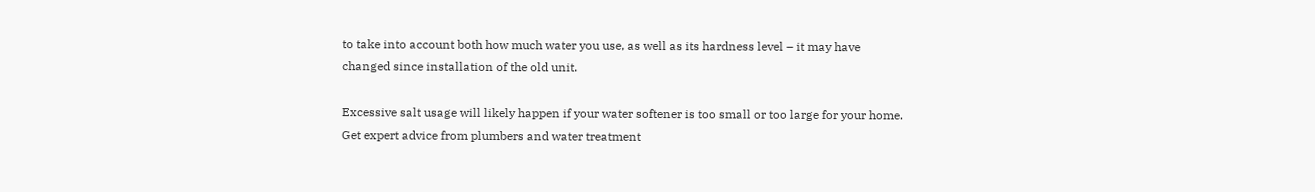to take into account both how much water you use, as well as its hardness level – it may have changed since installation of the old unit.

Excessive salt usage will likely happen if your water softener is too small or too large for your home. Get expert advice from plumbers and water treatment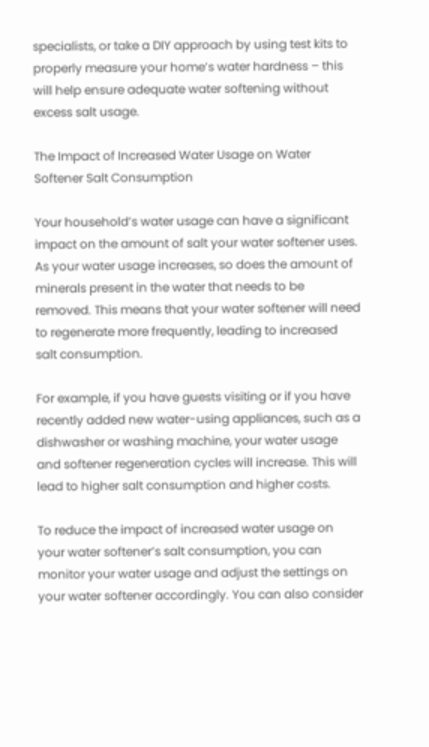specialists, or take a DIY approach by using test kits to properly measure your home’s water hardness – this will help ensure adequate water softening without excess salt usage.

The Impact of Increased Water Usage on Water Softener Salt Consumption

Your household’s water usage can have a significant impact on the amount of salt your water softener uses. As your water usage increases, so does the amount of minerals present in the water that needs to be removed. This means that your water softener will need to regenerate more frequently, leading to increased salt consumption.

For example, if you have guests visiting or if you have recently added new water-using appliances, such as a dishwasher or washing machine, your water usage and softener regeneration cycles will increase. This will lead to higher salt consumption and higher costs.

To reduce the impact of increased water usage on your water softener’s salt consumption, you can monitor your water usage and adjust the settings on your water softener accordingly. You can also consider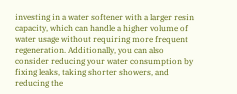investing in a water softener with a larger resin capacity, which can handle a higher volume of water usage without requiring more frequent regeneration. Additionally, you can also consider reducing your water consumption by fixing leaks, taking shorter showers, and reducing the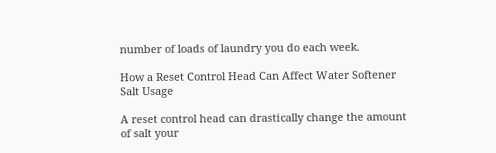number of loads of laundry you do each week.

How a Reset Control Head Can Affect Water Softener Salt Usage

A reset control head can drastically change the amount of salt your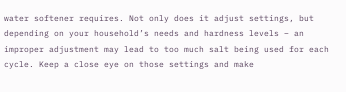water softener requires. Not only does it adjust settings, but depending on your household’s needs and hardness levels – an improper adjustment may lead to too much salt being used for each cycle. Keep a close eye on those settings and make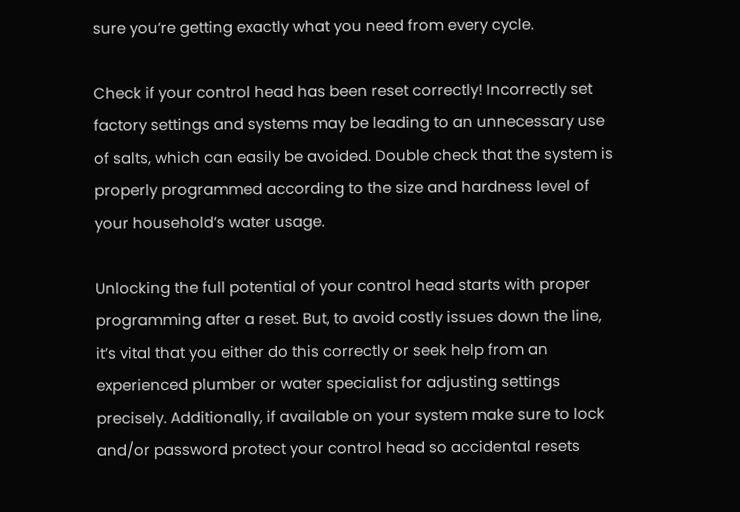sure you’re getting exactly what you need from every cycle.

Check if your control head has been reset correctly! Incorrectly set factory settings and systems may be leading to an unnecessary use of salts, which can easily be avoided. Double check that the system is properly programmed according to the size and hardness level of your household’s water usage.

Unlocking the full potential of your control head starts with proper programming after a reset. But, to avoid costly issues down the line, it’s vital that you either do this correctly or seek help from an experienced plumber or water specialist for adjusting settings precisely. Additionally, if available on your system make sure to lock and/or password protect your control head so accidental resets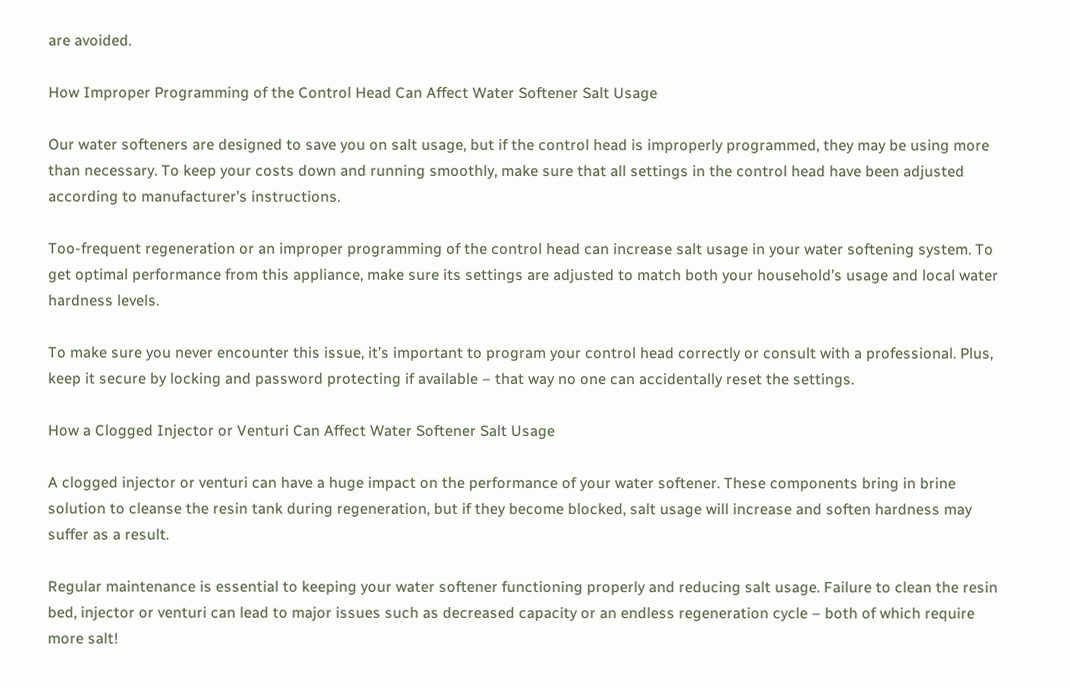are avoided.

How Improper Programming of the Control Head Can Affect Water Softener Salt Usage

Our water softeners are designed to save you on salt usage, but if the control head is improperly programmed, they may be using more than necessary. To keep your costs down and running smoothly, make sure that all settings in the control head have been adjusted according to manufacturer’s instructions.

Too-frequent regeneration or an improper programming of the control head can increase salt usage in your water softening system. To get optimal performance from this appliance, make sure its settings are adjusted to match both your household’s usage and local water hardness levels.

To make sure you never encounter this issue, it’s important to program your control head correctly or consult with a professional. Plus, keep it secure by locking and password protecting if available – that way no one can accidentally reset the settings.

How a Clogged Injector or Venturi Can Affect Water Softener Salt Usage

A clogged injector or venturi can have a huge impact on the performance of your water softener. These components bring in brine solution to cleanse the resin tank during regeneration, but if they become blocked, salt usage will increase and soften hardness may suffer as a result.

Regular maintenance is essential to keeping your water softener functioning properly and reducing salt usage. Failure to clean the resin bed, injector or venturi can lead to major issues such as decreased capacity or an endless regeneration cycle – both of which require more salt!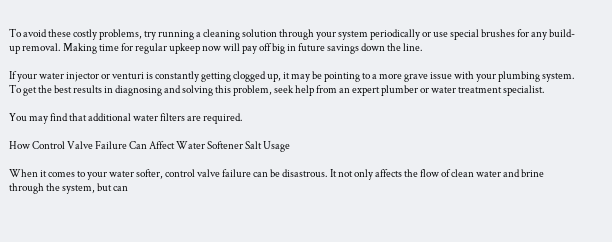To avoid these costly problems, try running a cleaning solution through your system periodically or use special brushes for any build-up removal. Making time for regular upkeep now will pay off big in future savings down the line.

If your water injector or venturi is constantly getting clogged up, it may be pointing to a more grave issue with your plumbing system. To get the best results in diagnosing and solving this problem, seek help from an expert plumber or water treatment specialist.

You may find that additional water filters are required.

How Control Valve Failure Can Affect Water Softener Salt Usage

When it comes to your water softer, control valve failure can be disastrous. It not only affects the flow of clean water and brine through the system, but can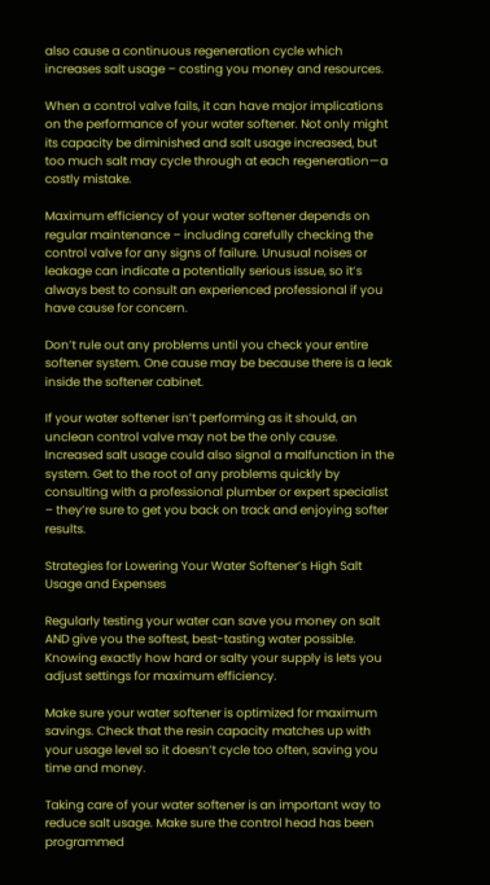also cause a continuous regeneration cycle which increases salt usage – costing you money and resources.

When a control valve fails, it can have major implications on the performance of your water softener. Not only might its capacity be diminished and salt usage increased, but too much salt may cycle through at each regeneration—a costly mistake.

Maximum efficiency of your water softener depends on regular maintenance – including carefully checking the control valve for any signs of failure. Unusual noises or leakage can indicate a potentially serious issue, so it’s always best to consult an experienced professional if you have cause for concern.

Don’t rule out any problems until you check your entire softener system. One cause may be because there is a leak inside the softener cabinet.

If your water softener isn’t performing as it should, an unclean control valve may not be the only cause. Increased salt usage could also signal a malfunction in the system. Get to the root of any problems quickly by consulting with a professional plumber or expert specialist – they’re sure to get you back on track and enjoying softer results.

Strategies for Lowering Your Water Softener’s High Salt Usage and Expenses

Regularly testing your water can save you money on salt AND give you the softest, best-tasting water possible. Knowing exactly how hard or salty your supply is lets you adjust settings for maximum efficiency.

Make sure your water softener is optimized for maximum savings. Check that the resin capacity matches up with your usage level so it doesn’t cycle too often, saving you time and money.

Taking care of your water softener is an important way to reduce salt usage. Make sure the control head has been programmed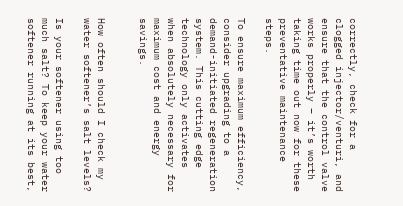correctly, check for a clogged injector/venturi, and ensure that the control valve works properly – it’s worth taking time out now for these preventative maintenance steps.

To ensure maximum efficiency, consider upgrading to a demand-initiated regeneration system. This cutting edge technology only activates when absolutely necessary for maximum cost and energy savings.


How often should I check my water softener’s salt levels?

Is your softener using too much salt? To keep your water softener running at its best,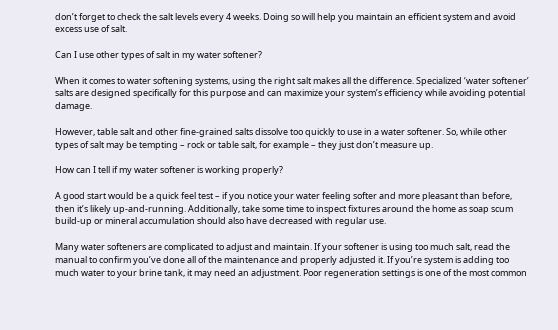don’t forget to check the salt levels every 4 weeks. Doing so will help you maintain an efficient system and avoid excess use of salt.

Can I use other types of salt in my water softener?

When it comes to water softening systems, using the right salt makes all the difference. Specialized ‘water softener’ salts are designed specifically for this purpose and can maximize your system’s efficiency while avoiding potential damage.

However, table salt and other fine-grained salts dissolve too quickly to use in a water softener. So, while other types of salt may be tempting – rock or table salt, for example – they just don’t measure up.

How can I tell if my water softener is working properly?

A good start would be a quick feel test – if you notice your water feeling softer and more pleasant than before, then it’s likely up-and-running. Additionally, take some time to inspect fixtures around the home as soap scum build-up or mineral accumulation should also have decreased with regular use.

Many water softeners are complicated to adjust and maintain. If your softener is using too much salt, read the manual to confirm you’ve done all of the maintenance and properly adjusted it. If you’re system is adding too much water to your brine tank, it may need an adjustment. Poor regeneration settings is one of the most common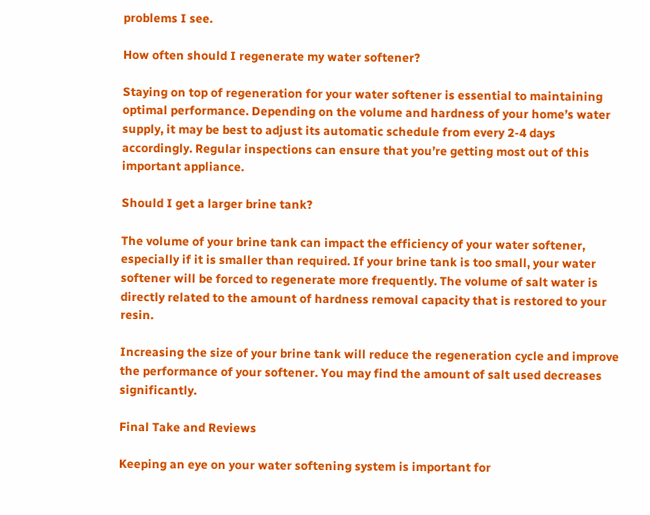problems I see.

How often should I regenerate my water softener?

Staying on top of regeneration for your water softener is essential to maintaining optimal performance. Depending on the volume and hardness of your home’s water supply, it may be best to adjust its automatic schedule from every 2-4 days accordingly. Regular inspections can ensure that you’re getting most out of this important appliance.

Should I get a larger brine tank?

The volume of your brine tank can impact the efficiency of your water softener, especially if it is smaller than required. If your brine tank is too small, your water softener will be forced to regenerate more frequently. The volume of salt water is directly related to the amount of hardness removal capacity that is restored to your resin.

Increasing the size of your brine tank will reduce the regeneration cycle and improve the performance of your softener. You may find the amount of salt used decreases significantly.

Final Take and Reviews

Keeping an eye on your water softening system is important for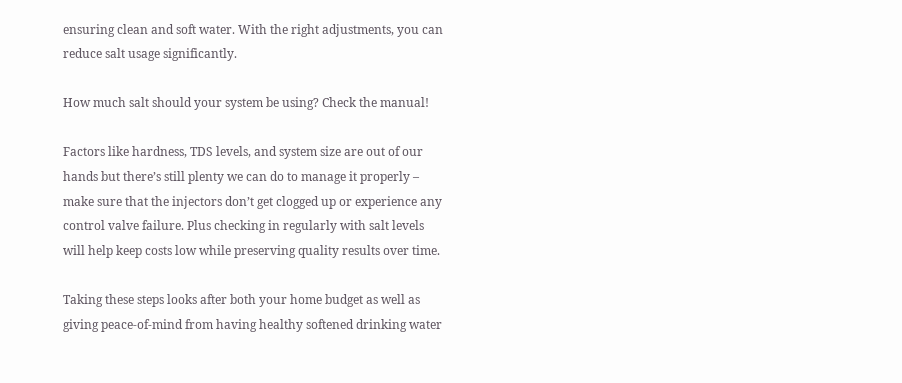ensuring clean and soft water. With the right adjustments, you can reduce salt usage significantly.

How much salt should your system be using? Check the manual!

Factors like hardness, TDS levels, and system size are out of our hands but there’s still plenty we can do to manage it properly – make sure that the injectors don’t get clogged up or experience any control valve failure. Plus checking in regularly with salt levels will help keep costs low while preserving quality results over time.

Taking these steps looks after both your home budget as well as giving peace-of-mind from having healthy softened drinking water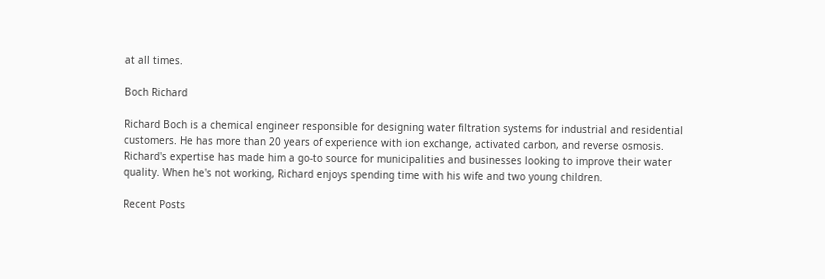at all times.

Boch Richard

Richard Boch is a chemical engineer responsible for designing water filtration systems for industrial and residential customers. He has more than 20 years of experience with ion exchange, activated carbon, and reverse osmosis. Richard's expertise has made him a go-to source for municipalities and businesses looking to improve their water quality. When he's not working, Richard enjoys spending time with his wife and two young children.

Recent Posts